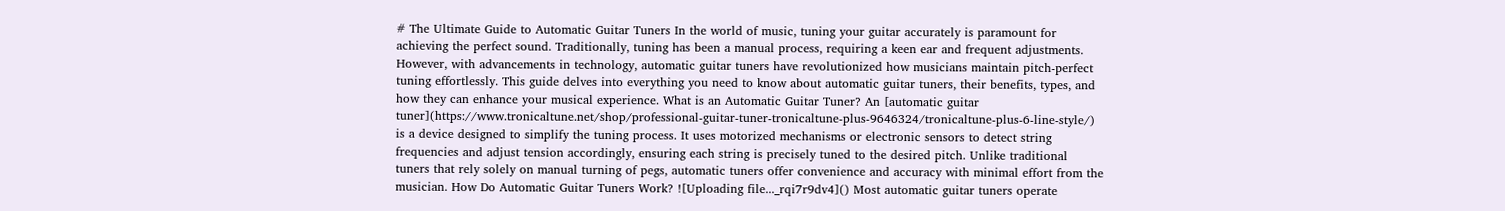# The Ultimate Guide to Automatic Guitar Tuners In the world of music, tuning your guitar accurately is paramount for achieving the perfect sound. Traditionally, tuning has been a manual process, requiring a keen ear and frequent adjustments. However, with advancements in technology, automatic guitar tuners have revolutionized how musicians maintain pitch-perfect tuning effortlessly. This guide delves into everything you need to know about automatic guitar tuners, their benefits, types, and how they can enhance your musical experience. What is an Automatic Guitar Tuner? An [automatic guitar tuner](https://www.tronicaltune.net/shop/professional-guitar-tuner-tronicaltune-plus-9646324/tronicaltune-plus-6-line-style/) is a device designed to simplify the tuning process. It uses motorized mechanisms or electronic sensors to detect string frequencies and adjust tension accordingly, ensuring each string is precisely tuned to the desired pitch. Unlike traditional tuners that rely solely on manual turning of pegs, automatic tuners offer convenience and accuracy with minimal effort from the musician. How Do Automatic Guitar Tuners Work? ![Uploading file..._rqi7r9dv4]() Most automatic guitar tuners operate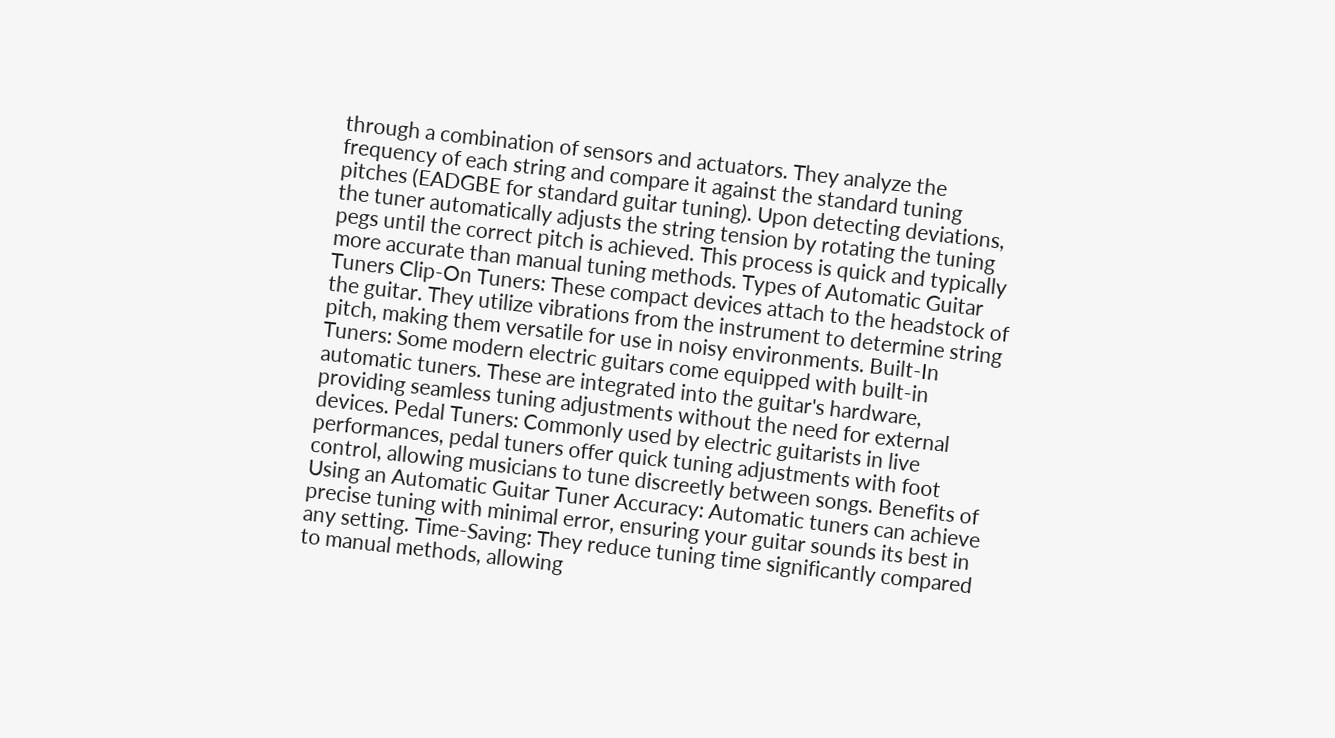through a combination of sensors and actuators. They analyze the frequency of each string and compare it against the standard tuning pitches (EADGBE for standard guitar tuning). Upon detecting deviations, the tuner automatically adjusts the string tension by rotating the tuning pegs until the correct pitch is achieved. This process is quick and typically more accurate than manual tuning methods. Types of Automatic Guitar Tuners Clip-On Tuners: These compact devices attach to the headstock of the guitar. They utilize vibrations from the instrument to determine string pitch, making them versatile for use in noisy environments. Built-In Tuners: Some modern electric guitars come equipped with built-in automatic tuners. These are integrated into the guitar's hardware, providing seamless tuning adjustments without the need for external devices. Pedal Tuners: Commonly used by electric guitarists in live performances, pedal tuners offer quick tuning adjustments with foot control, allowing musicians to tune discreetly between songs. Benefits of Using an Automatic Guitar Tuner Accuracy: Automatic tuners can achieve precise tuning with minimal error, ensuring your guitar sounds its best in any setting. Time-Saving: They reduce tuning time significantly compared to manual methods, allowing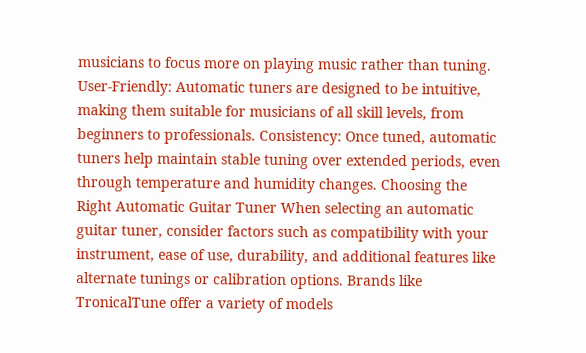musicians to focus more on playing music rather than tuning. User-Friendly: Automatic tuners are designed to be intuitive, making them suitable for musicians of all skill levels, from beginners to professionals. Consistency: Once tuned, automatic tuners help maintain stable tuning over extended periods, even through temperature and humidity changes. Choosing the Right Automatic Guitar Tuner When selecting an automatic guitar tuner, consider factors such as compatibility with your instrument, ease of use, durability, and additional features like alternate tunings or calibration options. Brands like TronicalTune offer a variety of models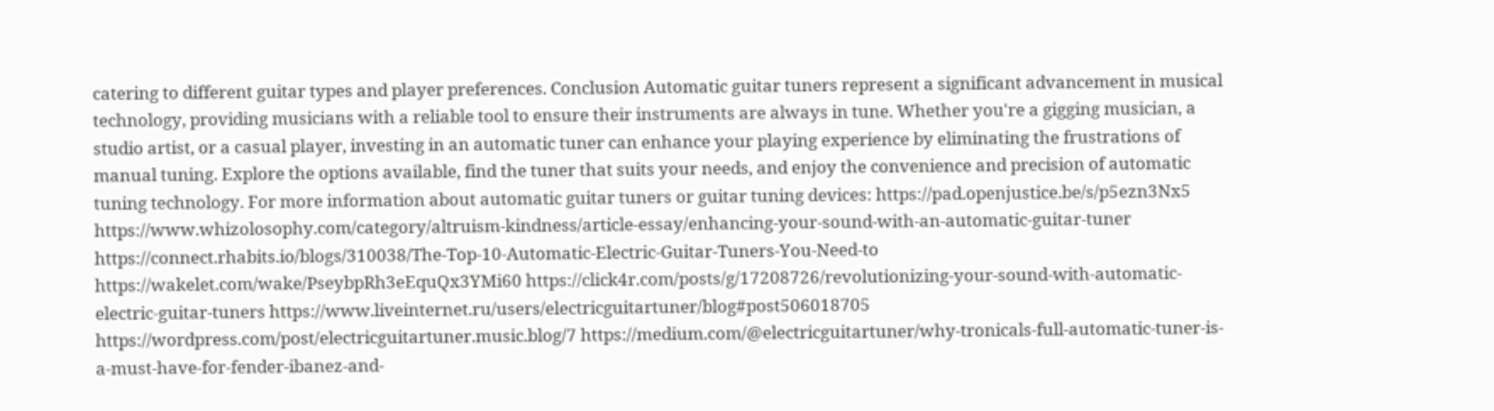catering to different guitar types and player preferences. Conclusion Automatic guitar tuners represent a significant advancement in musical technology, providing musicians with a reliable tool to ensure their instruments are always in tune. Whether you're a gigging musician, a studio artist, or a casual player, investing in an automatic tuner can enhance your playing experience by eliminating the frustrations of manual tuning. Explore the options available, find the tuner that suits your needs, and enjoy the convenience and precision of automatic tuning technology. For more information about automatic guitar tuners or guitar tuning devices: https://pad.openjustice.be/s/p5ezn3Nx5 https://www.whizolosophy.com/category/altruism-kindness/article-essay/enhancing-your-sound-with-an-automatic-guitar-tuner https://connect.rhabits.io/blogs/310038/The-Top-10-Automatic-Electric-Guitar-Tuners-You-Need-to https://wakelet.com/wake/PseybpRh3eEquQx3YMi60 https://click4r.com/posts/g/17208726/revolutionizing-your-sound-with-automatic-electric-guitar-tuners https://www.liveinternet.ru/users/electricguitartuner/blog#post506018705 https://wordpress.com/post/electricguitartuner.music.blog/7 https://medium.com/@electricguitartuner/why-tronicals-full-automatic-tuner-is-a-must-have-for-fender-ibanez-and-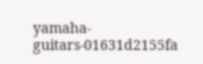yamaha-guitars-01631d2155fa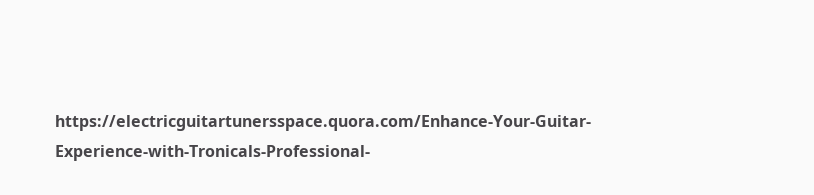https://electricguitartunersspace.quora.com/Enhance-Your-Guitar-Experience-with-Tronicals-Professional-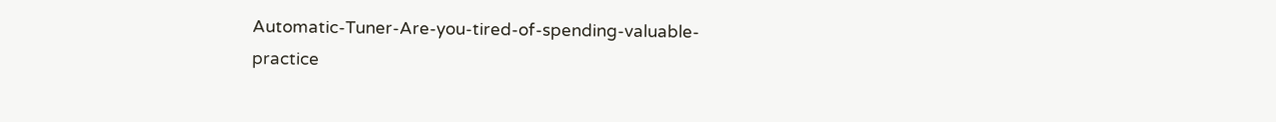Automatic-Tuner-Are-you-tired-of-spending-valuable-practice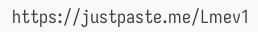https://justpaste.me/Lmev1